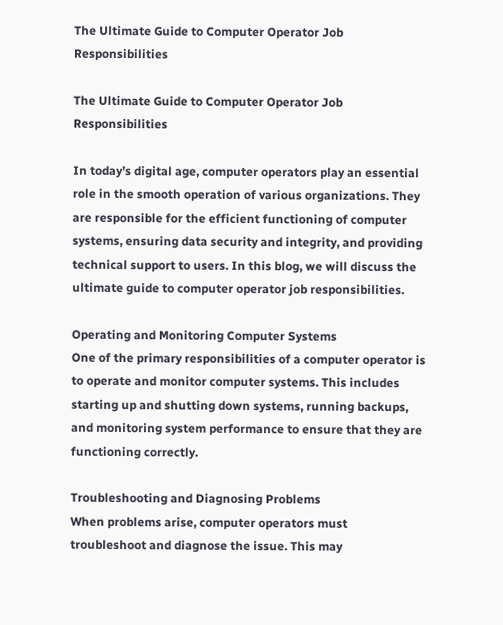The Ultimate Guide to Computer Operator Job Responsibilities

The Ultimate Guide to Computer Operator Job Responsibilities

In today’s digital age, computer operators play an essential role in the smooth operation of various organizations. They are responsible for the efficient functioning of computer systems, ensuring data security and integrity, and providing technical support to users. In this blog, we will discuss the ultimate guide to computer operator job responsibilities.

Operating and Monitoring Computer Systems
One of the primary responsibilities of a computer operator is to operate and monitor computer systems. This includes starting up and shutting down systems, running backups, and monitoring system performance to ensure that they are functioning correctly.

Troubleshooting and Diagnosing Problems
When problems arise, computer operators must troubleshoot and diagnose the issue. This may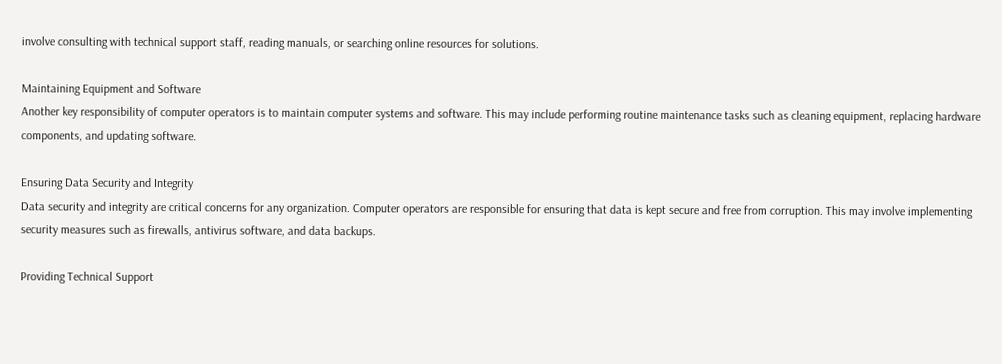involve consulting with technical support staff, reading manuals, or searching online resources for solutions.

Maintaining Equipment and Software
Another key responsibility of computer operators is to maintain computer systems and software. This may include performing routine maintenance tasks such as cleaning equipment, replacing hardware components, and updating software.

Ensuring Data Security and Integrity
Data security and integrity are critical concerns for any organization. Computer operators are responsible for ensuring that data is kept secure and free from corruption. This may involve implementing security measures such as firewalls, antivirus software, and data backups.

Providing Technical Support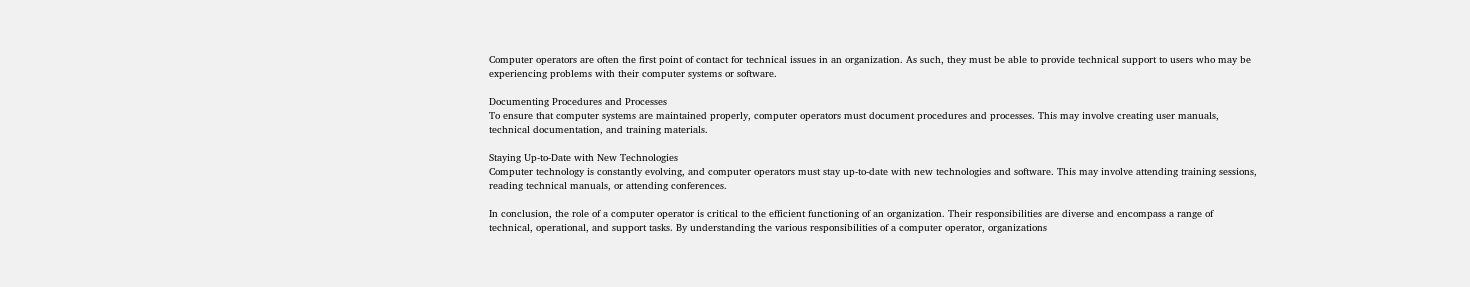Computer operators are often the first point of contact for technical issues in an organization. As such, they must be able to provide technical support to users who may be experiencing problems with their computer systems or software.

Documenting Procedures and Processes
To ensure that computer systems are maintained properly, computer operators must document procedures and processes. This may involve creating user manuals, technical documentation, and training materials.

Staying Up-to-Date with New Technologies
Computer technology is constantly evolving, and computer operators must stay up-to-date with new technologies and software. This may involve attending training sessions, reading technical manuals, or attending conferences.

In conclusion, the role of a computer operator is critical to the efficient functioning of an organization. Their responsibilities are diverse and encompass a range of technical, operational, and support tasks. By understanding the various responsibilities of a computer operator, organizations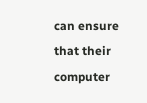can ensure that their computer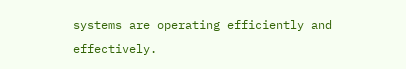systems are operating efficiently and effectively.